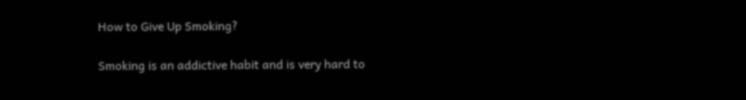How to Give Up Smoking?

Smoking is an addictive habit and is very hard to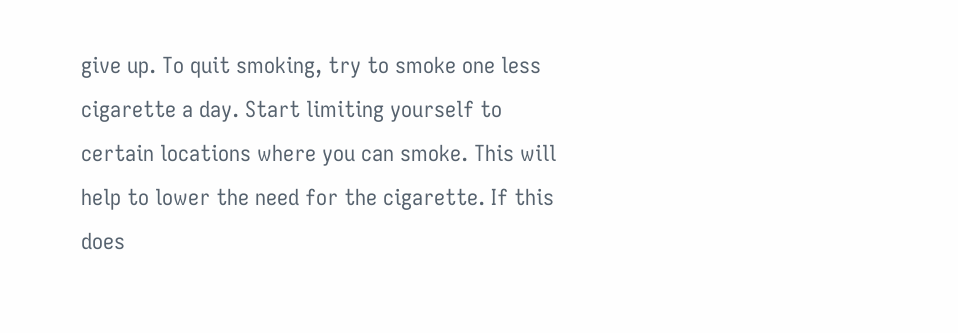give up. To quit smoking, try to smoke one less cigarette a day. Start limiting yourself to certain locations where you can smoke. This will help to lower the need for the cigarette. If this does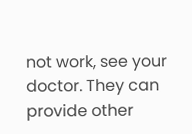not work, see your doctor. They can provide other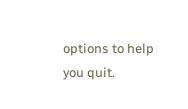options to help you quit.